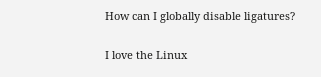How can I globally disable ligatures?

I love the Linux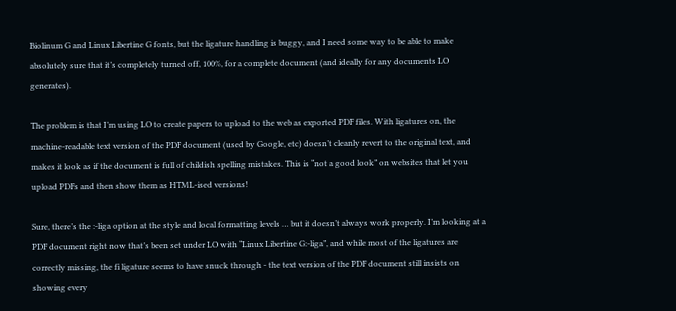Biolinum G and Linux Libertine G fonts, but the ligature handling is buggy, and I need some way to be able to make absolutely sure that it’s completely turned off, 100%, for a complete document (and ideally for any documents LO generates).

The problem is that I’m using LO to create papers to upload to the web as exported PDF files. With ligatures on, the machine-readable text version of the PDF document (used by Google, etc) doesn’t cleanly revert to the original text, and makes it look as if the document is full of childish spelling mistakes. This is “not a good look” on websites that let you upload PDFs and then show them as HTML-ised versions!

Sure, there’s the :-liga option at the style and local formatting levels … but it doesn’t always work properly. I’m looking at a PDF document right now that’s been set under LO with “Linux Libertine G:-liga”, and while most of the ligatures are correctly missing, the fi ligature seems to have snuck through - the text version of the PDF document still insists on showing every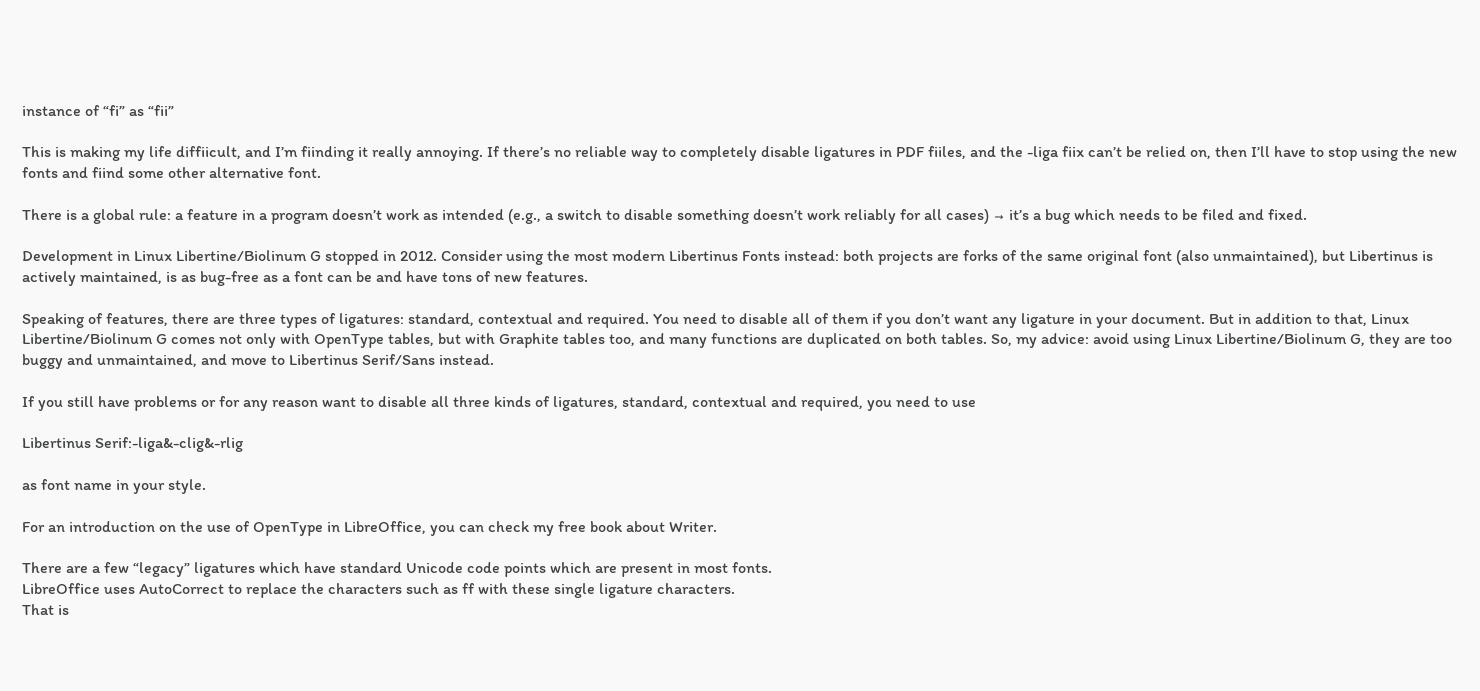instance of “fi” as “fii”

This is making my life diffiicult, and I’m fiinding it really annoying. If there’s no reliable way to completely disable ligatures in PDF fiiles, and the -liga fiix can’t be relied on, then I’ll have to stop using the new fonts and fiind some other alternative font.

There is a global rule: a feature in a program doesn’t work as intended (e.g., a switch to disable something doesn’t work reliably for all cases) → it’s a bug which needs to be filed and fixed.

Development in Linux Libertine/Biolinum G stopped in 2012. Consider using the most modern Libertinus Fonts instead: both projects are forks of the same original font (also unmaintained), but Libertinus is actively maintained, is as bug-free as a font can be and have tons of new features.

Speaking of features, there are three types of ligatures: standard, contextual and required. You need to disable all of them if you don’t want any ligature in your document. But in addition to that, Linux Libertine/Biolinum G comes not only with OpenType tables, but with Graphite tables too, and many functions are duplicated on both tables. So, my advice: avoid using Linux Libertine/Biolinum G, they are too buggy and unmaintained, and move to Libertinus Serif/Sans instead.

If you still have problems or for any reason want to disable all three kinds of ligatures, standard, contextual and required, you need to use

Libertinus Serif:-liga&-clig&-rlig

as font name in your style.

For an introduction on the use of OpenType in LibreOffice, you can check my free book about Writer.

There are a few “legacy” ligatures which have standard Unicode code points which are present in most fonts.
LibreOffice uses AutoCorrect to replace the characters such as ff with these single ligature characters.
That is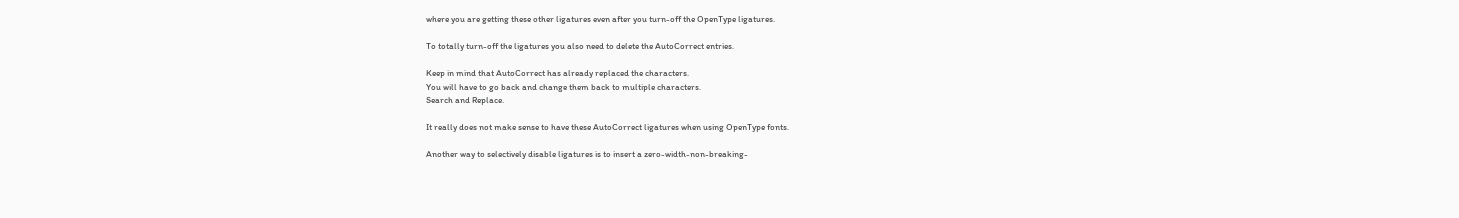where you are getting these other ligatures even after you turn-off the OpenType ligatures.

To totally turn-off the ligatures you also need to delete the AutoCorrect entries.

Keep in mind that AutoCorrect has already replaced the characters.
You will have to go back and change them back to multiple characters.
Search and Replace.

It really does not make sense to have these AutoCorrect ligatures when using OpenType fonts.

Another way to selectively disable ligatures is to insert a zero-width-non-breaking-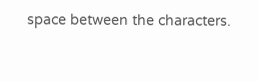space between the characters.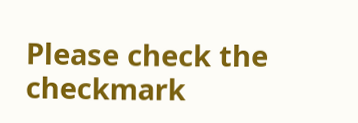Please check the checkmark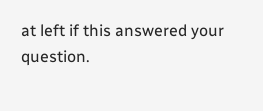at left if this answered your question.